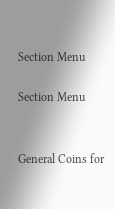Section Menu

Section Menu


General Coins for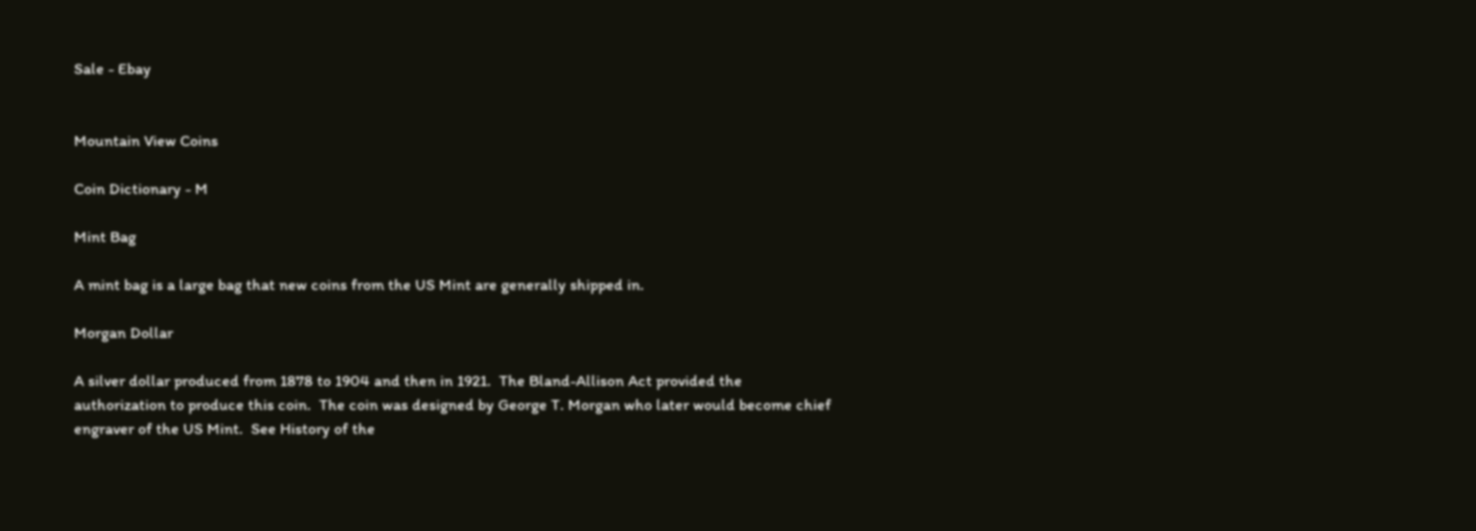Sale - Ebay


Mountain View Coins

Coin Dictionary - M

Mint Bag

A mint bag is a large bag that new coins from the US Mint are generally shipped in.

Morgan Dollar

A silver dollar produced from 1878 to 1904 and then in 1921.  The Bland-Allison Act provided the authorization to produce this coin.  The coin was designed by George T. Morgan who later would become chief engraver of the US Mint.  See History of the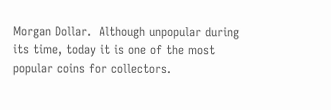Morgan Dollar.  Although unpopular during its time, today it is one of the most popular coins for collectors.